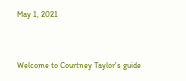May 1, 2021


Welcome to Courtney Taylor's guide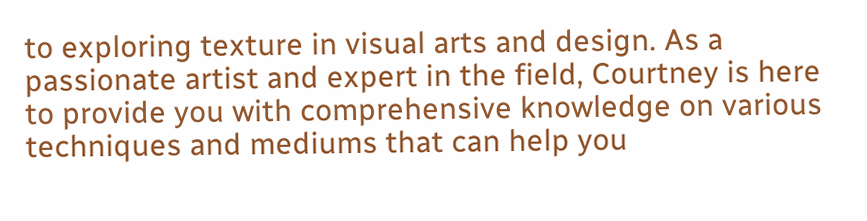to exploring texture in visual arts and design. As a passionate artist and expert in the field, Courtney is here to provide you with comprehensive knowledge on various techniques and mediums that can help you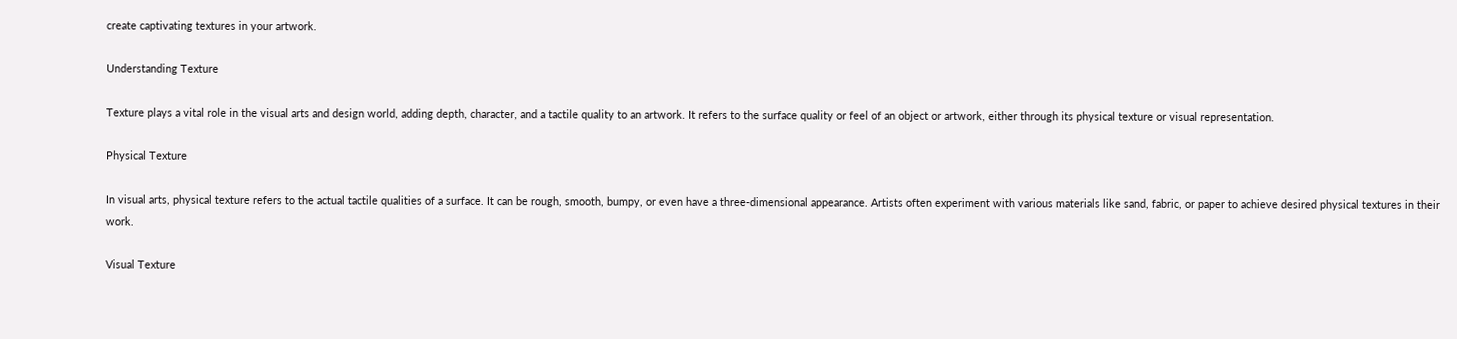create captivating textures in your artwork.

Understanding Texture

Texture plays a vital role in the visual arts and design world, adding depth, character, and a tactile quality to an artwork. It refers to the surface quality or feel of an object or artwork, either through its physical texture or visual representation.

Physical Texture

In visual arts, physical texture refers to the actual tactile qualities of a surface. It can be rough, smooth, bumpy, or even have a three-dimensional appearance. Artists often experiment with various materials like sand, fabric, or paper to achieve desired physical textures in their work.

Visual Texture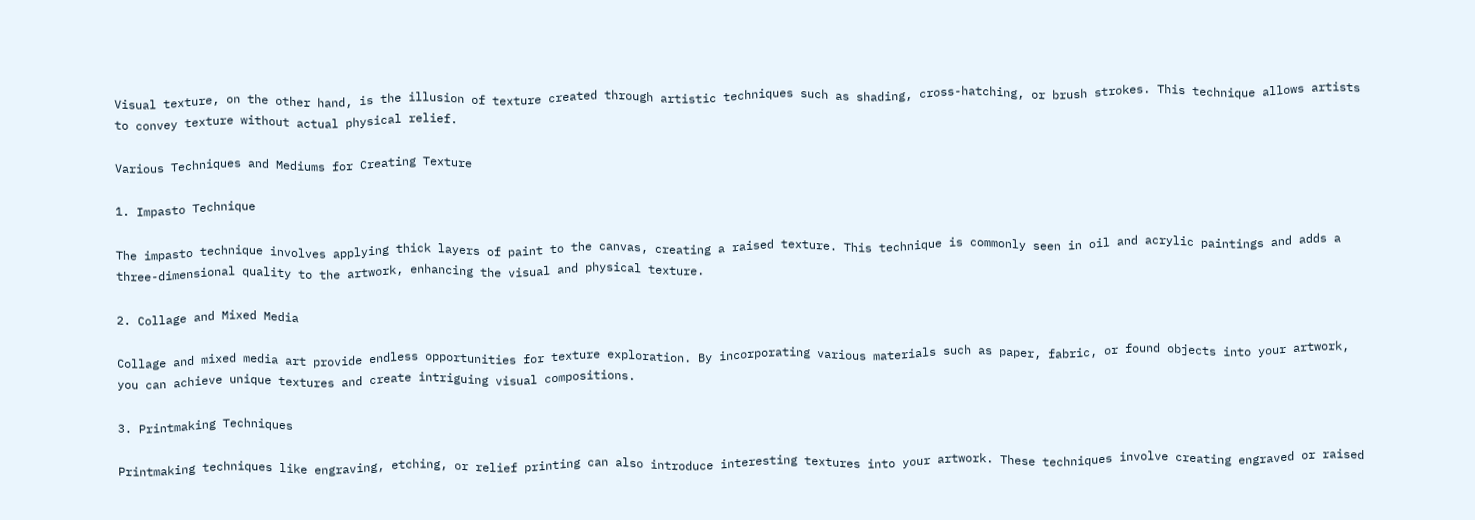Visual texture, on the other hand, is the illusion of texture created through artistic techniques such as shading, cross-hatching, or brush strokes. This technique allows artists to convey texture without actual physical relief.

Various Techniques and Mediums for Creating Texture

1. Impasto Technique

The impasto technique involves applying thick layers of paint to the canvas, creating a raised texture. This technique is commonly seen in oil and acrylic paintings and adds a three-dimensional quality to the artwork, enhancing the visual and physical texture.

2. Collage and Mixed Media

Collage and mixed media art provide endless opportunities for texture exploration. By incorporating various materials such as paper, fabric, or found objects into your artwork, you can achieve unique textures and create intriguing visual compositions.

3. Printmaking Techniques

Printmaking techniques like engraving, etching, or relief printing can also introduce interesting textures into your artwork. These techniques involve creating engraved or raised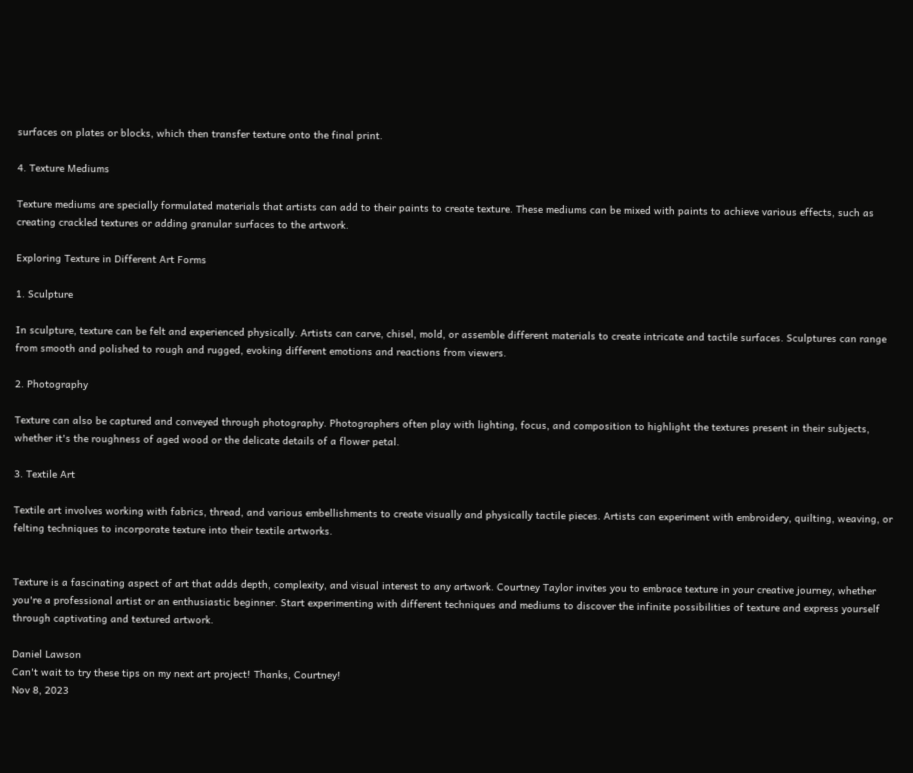surfaces on plates or blocks, which then transfer texture onto the final print.

4. Texture Mediums

Texture mediums are specially formulated materials that artists can add to their paints to create texture. These mediums can be mixed with paints to achieve various effects, such as creating crackled textures or adding granular surfaces to the artwork.

Exploring Texture in Different Art Forms

1. Sculpture

In sculpture, texture can be felt and experienced physically. Artists can carve, chisel, mold, or assemble different materials to create intricate and tactile surfaces. Sculptures can range from smooth and polished to rough and rugged, evoking different emotions and reactions from viewers.

2. Photography

Texture can also be captured and conveyed through photography. Photographers often play with lighting, focus, and composition to highlight the textures present in their subjects, whether it's the roughness of aged wood or the delicate details of a flower petal.

3. Textile Art

Textile art involves working with fabrics, thread, and various embellishments to create visually and physically tactile pieces. Artists can experiment with embroidery, quilting, weaving, or felting techniques to incorporate texture into their textile artworks.


Texture is a fascinating aspect of art that adds depth, complexity, and visual interest to any artwork. Courtney Taylor invites you to embrace texture in your creative journey, whether you're a professional artist or an enthusiastic beginner. Start experimenting with different techniques and mediums to discover the infinite possibilities of texture and express yourself through captivating and textured artwork.

Daniel Lawson
Can't wait to try these tips on my next art project! Thanks, Courtney!
Nov 8, 2023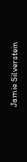Jamie Silverstein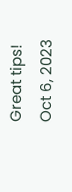Great tips!
Oct 6, 2023